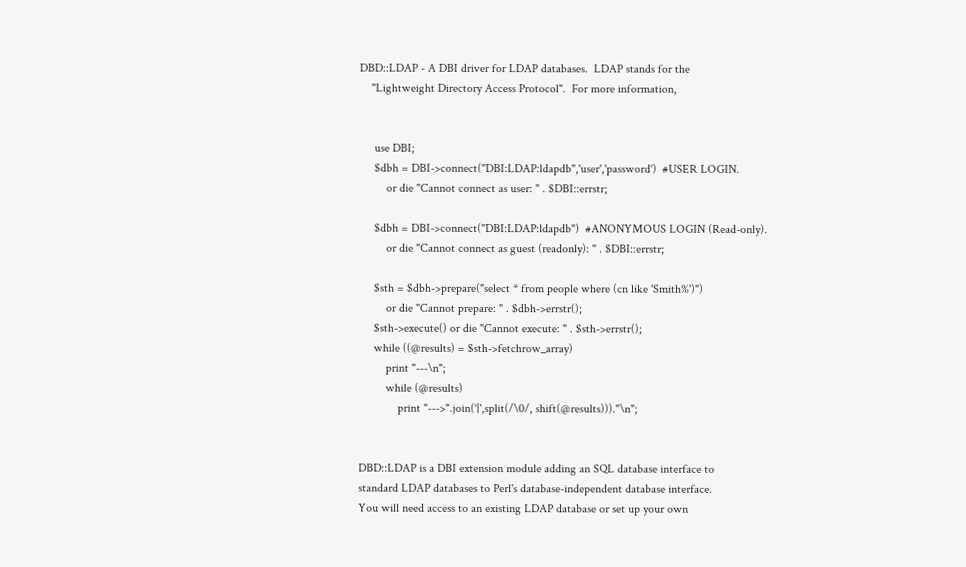DBD::LDAP - A DBI driver for LDAP databases.  LDAP stands for the
    "Lightweight Directory Access Protocol".  For more information,


     use DBI;
     $dbh = DBI->connect("DBI:LDAP:ldapdb",'user','password')  #USER LOGIN.
         or die "Cannot connect as user: " . $DBI::errstr;

     $dbh = DBI->connect("DBI:LDAP:ldapdb")  #ANONYMOUS LOGIN (Read-only).
         or die "Cannot connect as guest (readonly): " . $DBI::errstr;

     $sth = $dbh->prepare("select * from people where (cn like 'Smith%')")
         or die "Cannot prepare: " . $dbh->errstr();
     $sth->execute() or die "Cannot execute: " . $sth->errstr();
     while ((@results) = $sth->fetchrow_array)
         print "---\n";
         while (@results)
             print "--->".join('|',split(/\0/, shift(@results)))."\n";


DBD::LDAP is a DBI extension module adding an SQL database interface to
standard LDAP databases to Perl's database-independent database interface.
You will need access to an existing LDAP database or set up your own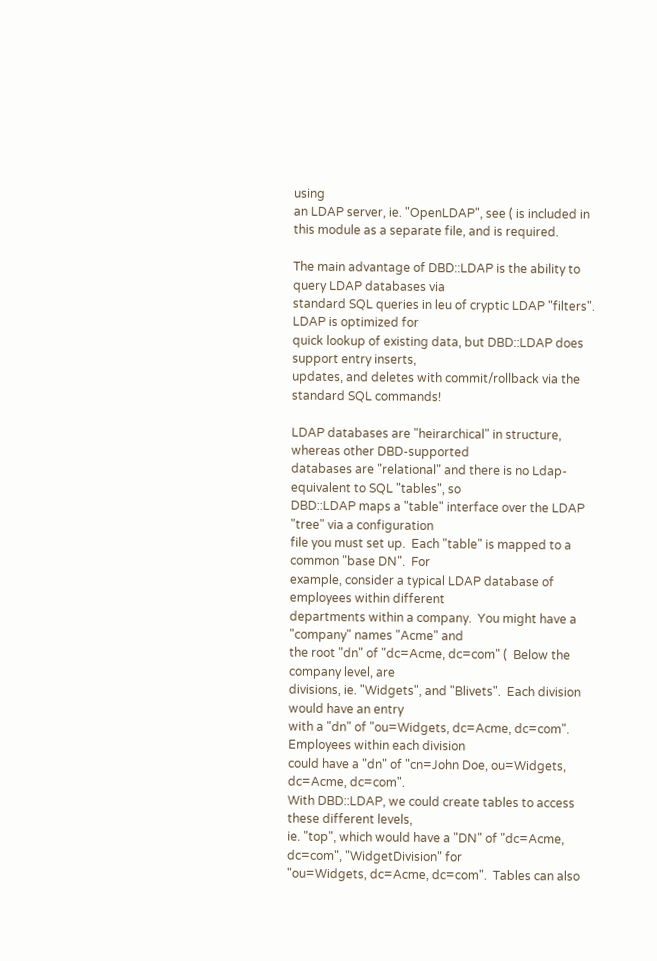using
an LDAP server, ie. "OpenLDAP", see ( is included in this module as a separate file, and is required.

The main advantage of DBD::LDAP is the ability to query LDAP databases via
standard SQL queries in leu of cryptic LDAP "filters".  LDAP is optimized for
quick lookup of existing data, but DBD::LDAP does support entry inserts,
updates, and deletes with commit/rollback via the standard SQL commands!

LDAP databases are "heirarchical" in structure, whereas other DBD-supported
databases are "relational" and there is no Ldap-equivalent to SQL "tables", so
DBD::LDAP maps a "table" interface over the LDAP "tree" via a configuration
file you must set up.  Each "table" is mapped to a common "base DN".  For
example, consider a typical LDAP database of employees within different
departments within a company.  You might have a "company" names "Acme" and
the root "dn" of "dc=Acme, dc=com" (  Below the company level, are
divisions, ie. "Widgets", and "Blivets".  Each division would have an entry
with a "dn" of "ou=Widgets, dc=Acme, dc=com".  Employees within each division
could have a "dn" of "cn=John Doe, ou=Widgets, dc=Acme, dc=com".
With DBD::LDAP, we could create tables to access these different levels,
ie. "top", which would have a "DN" of "dc=Acme, dc=com", "WidgetDivision" for
"ou=Widgets, dc=Acme, dc=com".  Tables can also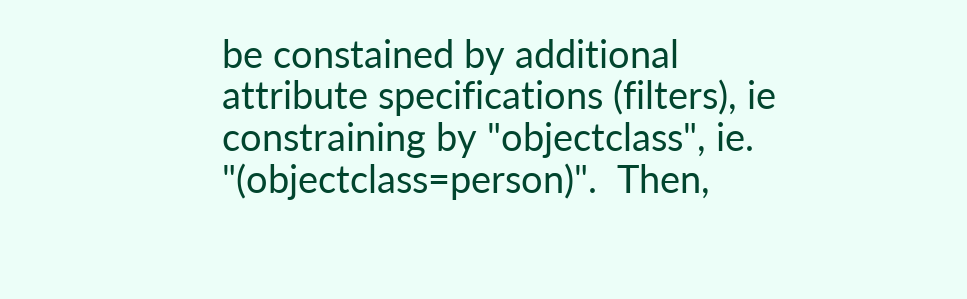be constained by additional
attribute specifications (filters), ie constraining by "objectclass", ie.
"(objectclass=person)".  Then,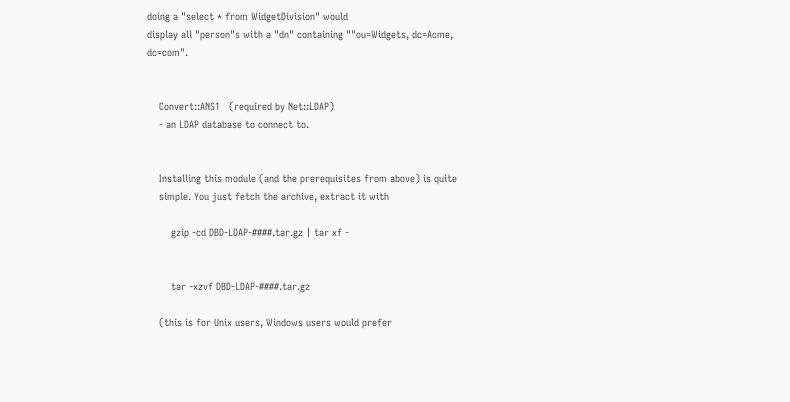doing a "select * from WidgetDivision" would
display all "person"s with a "dn" containing ""ou=Widgets, dc=Acme, dc=com".


    Convert::ANS1   (required by Net::LDAP)
    - an LDAP database to connect to.


    Installing this module (and the prerequisites from above) is quite
    simple. You just fetch the archive, extract it with

        gzip -cd DBD-LDAP-####.tar.gz | tar xf -


        tar -xzvf DBD-LDAP-####.tar.gz

    (this is for Unix users, Windows users would prefer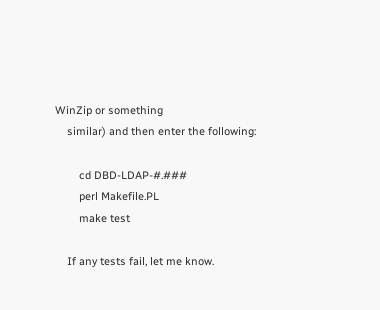WinZip or something
    similar) and then enter the following:

        cd DBD-LDAP-#.###
        perl Makefile.PL
        make test

    If any tests fail, let me know.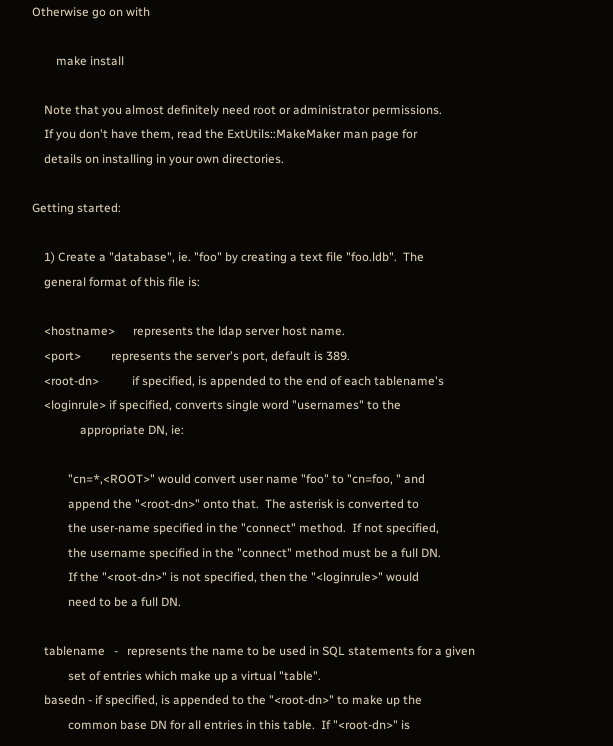Otherwise go on with

        make install

    Note that you almost definitely need root or administrator permissions.
    If you don't have them, read the ExtUtils::MakeMaker man page for
    details on installing in your own directories.

Getting started:

    1) Create a "database", ie. "foo" by creating a text file "foo.ldb".  The
    general format of this file is:

    <hostname>      represents the ldap server host name.
    <port>          represents the server's port, default is 389.
    <root-dn>           if specified, is appended to the end of each tablename's
    <loginrule> if specified, converts single word "usernames" to the
                appropriate DN, ie:

            "cn=*,<ROOT>" would convert user name "foo" to "cn=foo, " and
            append the "<root-dn>" onto that.  The asterisk is converted to
            the user-name specified in the "connect" method.  If not specified,
            the username specified in the "connect" method must be a full DN.
            If the "<root-dn>" is not specified, then the "<loginrule>" would
            need to be a full DN.

    tablename   -   represents the name to be used in SQL statements for a given
            set of entries which make up a virtual "table".
    basedn - if specified, is appended to the "<root-dn>" to make up the
            common base DN for all entries in this table.  If "<root-dn>" is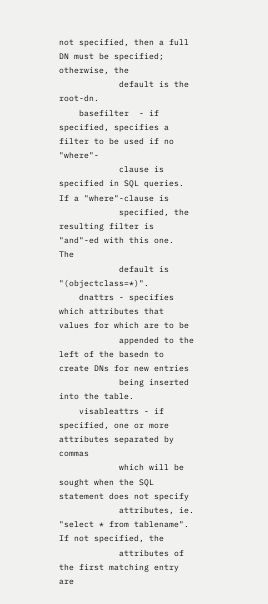not specified, then a full DN must be specified; otherwise, the
            default is the root-dn.
    basefilter  - if specified, specifies a filter to be used if no "where"-
            clause is specified in SQL queries.  If a "where"-clause is
            specified, the resulting filter is "and"-ed with this one.  The
            default is "(objectclass=*)".
    dnattrs - specifies which attributes that values for which are to be
            appended to the left of the basedn to create DNs for new entries
            being inserted into the table.
    visableattrs - if specified, one or more attributes separated by commas
            which will be sought when the SQL statement does not specify
            attributes, ie. "select * from tablename".  If not specified, the
            attributes of the first matching entry are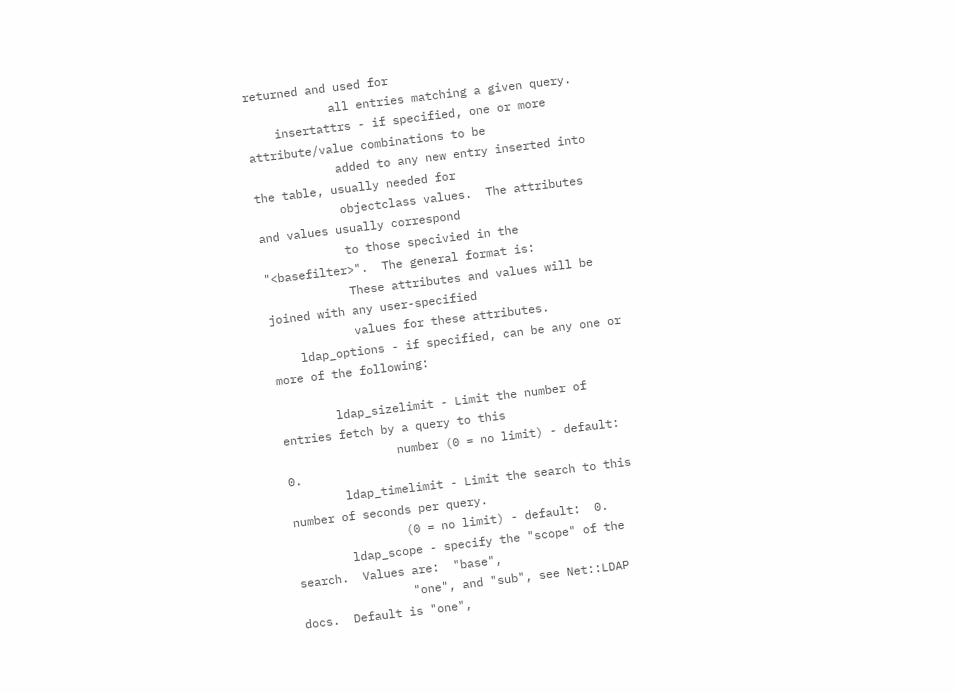returned and used for
            all entries matching a given query.
    insertattrs - if specified, one or more attribute/value combinations to be
            added to any new entry inserted into the table, usually needed for
            objectclass values.  The attributes and values usually correspond
            to those specivied in the "<basefilter>".  The general format is:
            These attributes and values will be joined with any user-specified
            values for these attributes.
    ldap_options - if specified, can be any one or more of the following:

        ldap_sizelimit - Limit the number of entries fetch by a query to this
                number (0 = no limit) - default:  0.
        ldap_timelimit - Limit the search to this number of seconds per query.
                (0 = no limit) - default:  0.
        ldap_scope - specify the "scope" of the search.  Values are:  "base",
                "one", and "sub", see Net::LDAP docs.  Default is "one",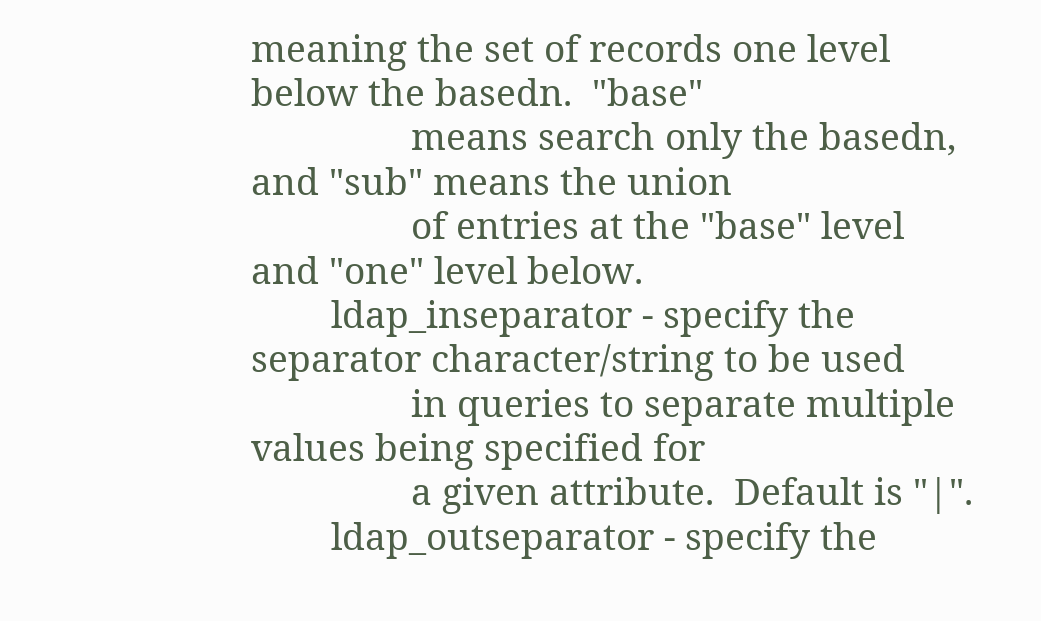meaning the set of records one level below the basedn.  "base"
                means search only the basedn, and "sub" means the union
                of entries at the "base" level and "one" level below.
        ldap_inseparator - specify the separator character/string to be used
                in queries to separate multiple values being specified for
                a given attribute.  Default is "|".
        ldap_outseparator - specify the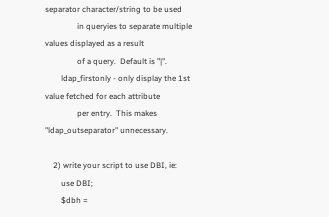separator character/string to be used
                in queryies to separate multiple values displayed as a result
                of a query.  Default is "|".
        ldap_firstonly - only display the 1st value fetched for each attribute
                per entry.  This makes "ldap_outseparator" unnecessary.

    2) write your script to use DBI, ie:
        use DBI;
        $dbh =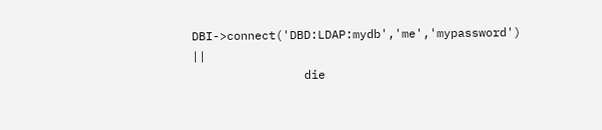DBI->connect('DBD:LDAP:mydb','me','mypassword') ||
                die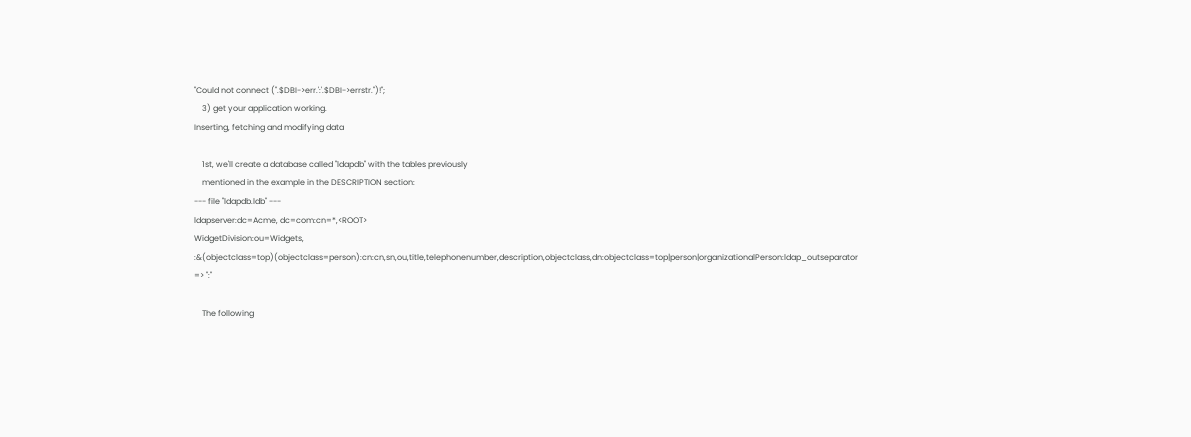"Could not connect (".$DBI->err.':'.$DBI->errstr.")!";
    3) get your application working.
Inserting, fetching and modifying data

    1st, we'll create a database called "ldapdb" with the tables previously
    mentioned in the example in the DESCRIPTION section:
--- file "ldapdb.ldb" ---
ldapserver:dc=Acme, dc=com:cn=*,<ROOT>
WidgetDivision:ou=Widgets, :&(objectclass=top)(objectclass=person):cn:cn,sn,ou,title,telephonenumber,description,objectclass,dn:objectclass=top|person|organizationalPerson:ldap_outseparator => ":"

    The following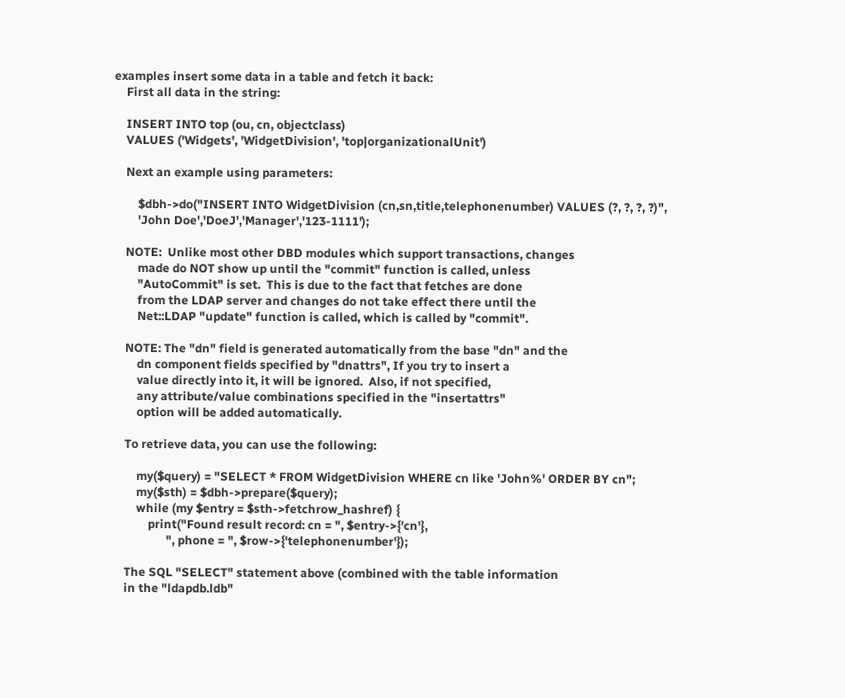examples insert some data in a table and fetch it back:
    First all data in the string:

    INSERT INTO top (ou, cn, objectclass)
    VALUES ('Widgets', 'WidgetDivision', 'top|organizationalUnit')

    Next an example using parameters:

        $dbh->do("INSERT INTO WidgetDivision (cn,sn,title,telephonenumber) VALUES (?, ?, ?, ?)",
        'John Doe','DoeJ','Manager','123-1111');

    NOTE:  Unlike most other DBD modules which support transactions, changes
        made do NOT show up until the "commit" function is called, unless
        "AutoCommit" is set.  This is due to the fact that fetches are done
        from the LDAP server and changes do not take effect there until the
        Net::LDAP "update" function is called, which is called by "commit".

    NOTE: The "dn" field is generated automatically from the base "dn" and the
        dn component fields specified by "dnattrs", If you try to insert a
        value directly into it, it will be ignored.  Also, if not specified,
        any attribute/value combinations specified in the "insertattrs"
        option will be added automatically.

    To retrieve data, you can use the following:

        my($query) = "SELECT * FROM WidgetDivision WHERE cn like 'John%' ORDER BY cn";
        my($sth) = $dbh->prepare($query);
        while (my $entry = $sth->fetchrow_hashref) {
            print("Found result record: cn = ", $entry->{'cn'},
                  ", phone = ", $row->{'telephonenumber'});

    The SQL "SELECT" statement above (combined with the table information
    in the "ldapdb.ldb"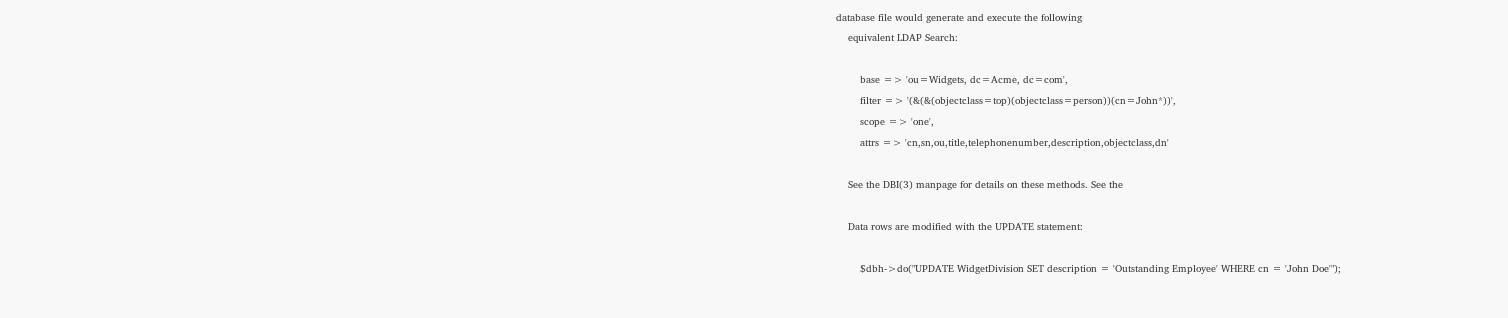database file would generate and execute the following
    equivalent LDAP Search:

        base => 'ou=Widgets, dc=Acme, dc=com',
        filter => '(&(&(objectclass=top)(objectclass=person))(cn=John*))',
        scope => 'one',
        attrs => 'cn,sn,ou,title,telephonenumber,description,objectclass,dn'

    See the DBI(3) manpage for details on these methods. See the

    Data rows are modified with the UPDATE statement:

        $dbh->do("UPDATE WidgetDivision SET description = 'Outstanding Employee' WHERE cn = 'John Doe'");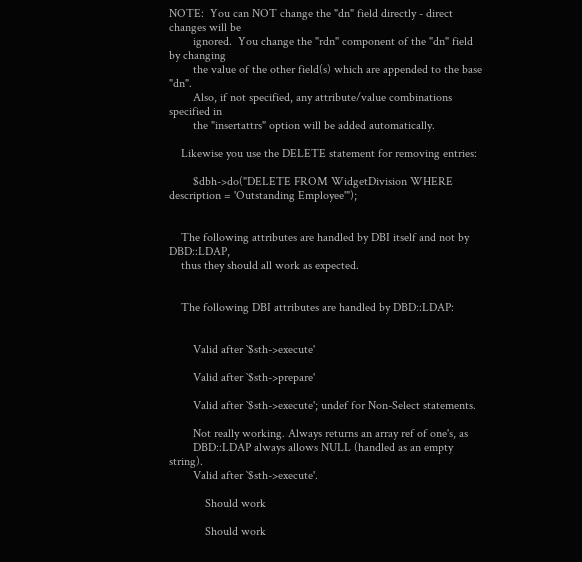NOTE:  You can NOT change the "dn" field directly - direct changes will be
        ignored.  You change the "rdn" component of the "dn" field by changing
        the value of the other field(s) which are appended to the base "dn".
        Also, if not specified, any attribute/value combinations specified in
        the "insertattrs" option will be added automatically.

    Likewise you use the DELETE statement for removing entries:

        $dbh->do("DELETE FROM WidgetDivision WHERE description = 'Outstanding Employee'");


    The following attributes are handled by DBI itself and not by DBD::LDAP,
    thus they should all work as expected.


    The following DBI attributes are handled by DBD::LDAP:


        Valid after `$sth->execute'

        Valid after `$sth->prepare'

        Valid after `$sth->execute'; undef for Non-Select statements.

        Not really working. Always returns an array ref of one's, as
        DBD::LDAP always allows NULL (handled as an empty string).
        Valid after `$sth->execute'.

            Should work

            Should work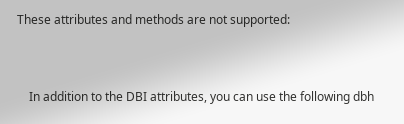These attributes and methods are not supported:


    In addition to the DBI attributes, you can use the following dbh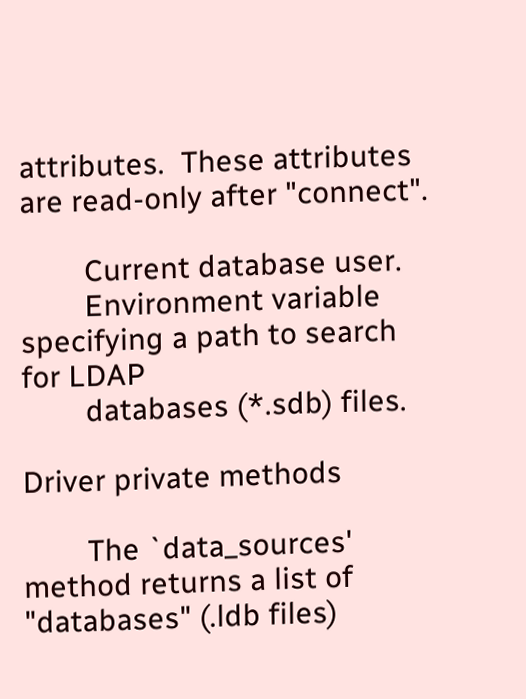attributes.  These attributes are read-only after "connect".

        Current database user.
        Environment variable specifying a path to search for LDAP
        databases (*.sdb) files.

Driver private methods

        The `data_sources' method returns a list of "databases" (.ldb files)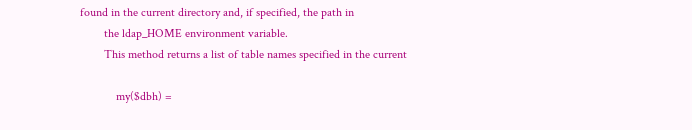found in the current directory and, if specified, the path in
        the ldap_HOME environment variable.
        This method returns a list of table names specified in the current

            my($dbh) =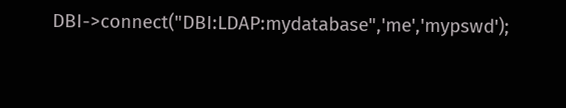DBI->connect("DBI:LDAP:mydatabase",'me','mypswd');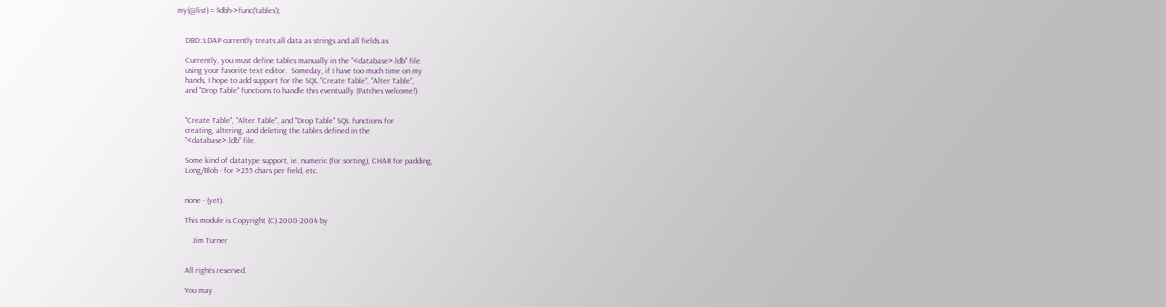my(@list) = $dbh->func('tables');


    DBD::LDAP currently treats all data as strings and all fields as

    Currently, you must define tables manually in the "<database>.ldb" file
    using your favorite text editor.  Someday, if I have too much time on my
    hands, I hope to add support for the SQL "Create Table", "Alter Table",
    and "Drop Table" functions to handle this eventually (Patches welcome!)


    "Create Table", "Alter Table", and "Drop Table" SQL functions for
    creating, altering, and deleting the tables defined in the
    "<database>.ldb" file.

    Some kind of datatype support, ie. numeric (for sorting), CHAR for padding,
    Long/Blob - for >255 chars per field, etc.


    none - (yet).

    This module is Copyright (C) 2000-2004 by

        Jim Turner


    All rights reserved.

    You may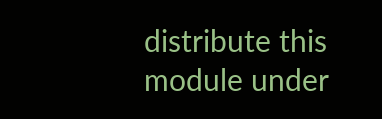distribute this module under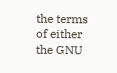the terms of either the GNU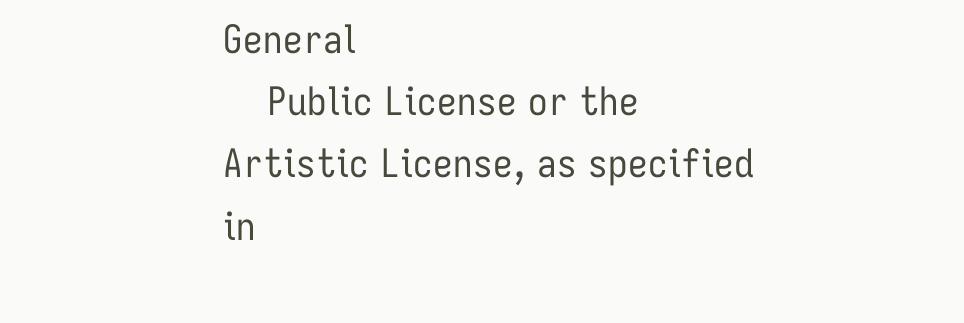General
    Public License or the Artistic License, as specified in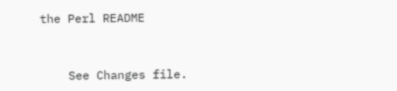the Perl README


    See Changes file.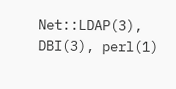Net::LDAP(3), DBI(3), perl(1)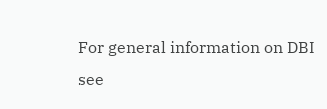For general information on DBI see